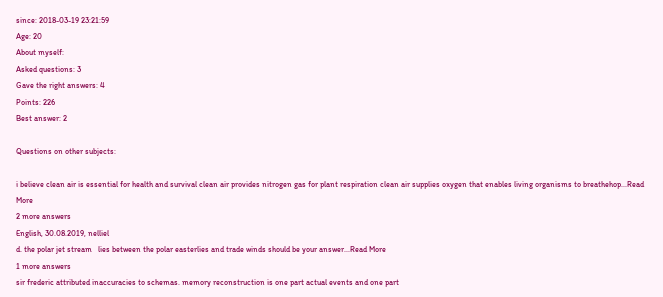since: 2018-03-19 23:21:59
Age: 20
About myself:
Asked questions: 3
Gave the right answers: 4
Points: 226
Best answer: 2

Questions on other subjects:

i believe clean air is essential for health and survival clean air provides nitrogen gas for plant respiration clean air supplies oxygen that enables living organisms to breathehop...Read More
2 more answers
English, 30.08.2019, nelliel
d. the polar jet stream   lies between the polar easterlies and trade winds should be your answer...Read More
1 more answers
sir frederic attributed inaccuracies to schemas. memory reconstruction is one part actual events and one part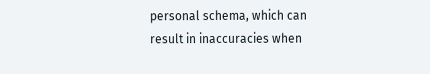personal schema, which can result in inaccuracies when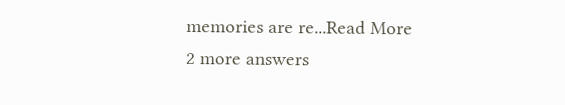memories are re...Read More
2 more answers